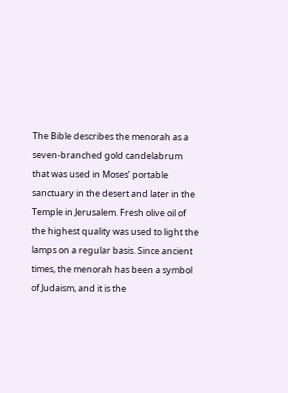The Bible describes the menorah as a seven-branched gold candelabrum that was used in Moses’ portable sanctuary in the desert and later in the Temple in Jerusalem. Fresh olive oil of the highest quality was used to light the lamps on a regular basis. Since ancient times, the menorah has been a symbol of Judaism, and it is the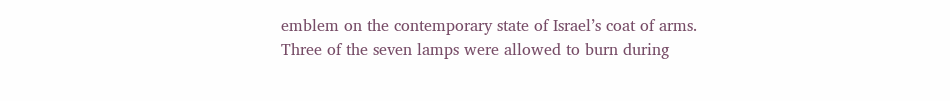emblem on the contemporary state of Israel’s coat of arms. Three of the seven lamps were allowed to burn during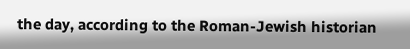the day, according to the Roman-Jewish historian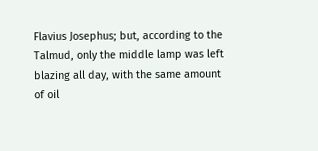Flavius Josephus; but, according to the Talmud, only the middle lamp was left blazing all day, with the same amount of oil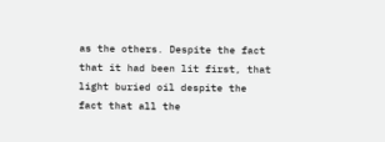as the others. Despite the fact that it had been lit first, that light buried oil despite the fact that all the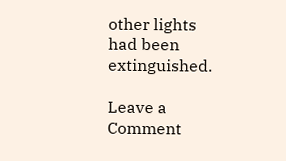other lights had been extinguished.

Leave a Comment